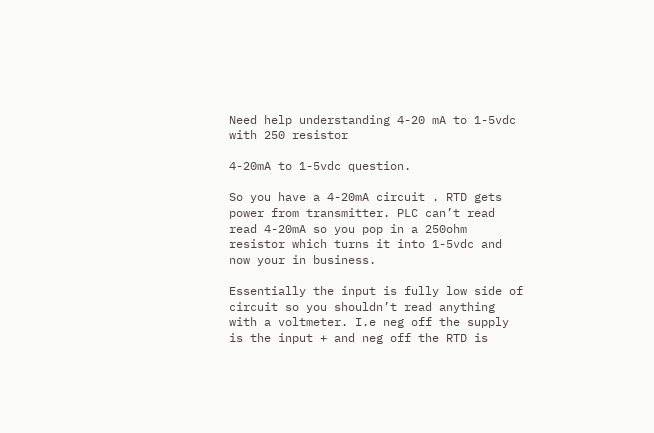Need help understanding 4-20 mA to 1-5vdc with 250 resistor

4-20mA to 1-5vdc question.

So you have a 4-20mA circuit . RTD gets power from transmitter. PLC can’t read read 4-20mA so you pop in a 250ohm resistor which turns it into 1-5vdc and now your in business.

Essentially the input is fully low side of circuit so you shouldn’t read anything with a voltmeter. I.e neg off the supply is the input + and neg off the RTD is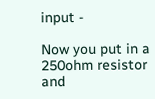input -

Now you put in a 250ohm resistor and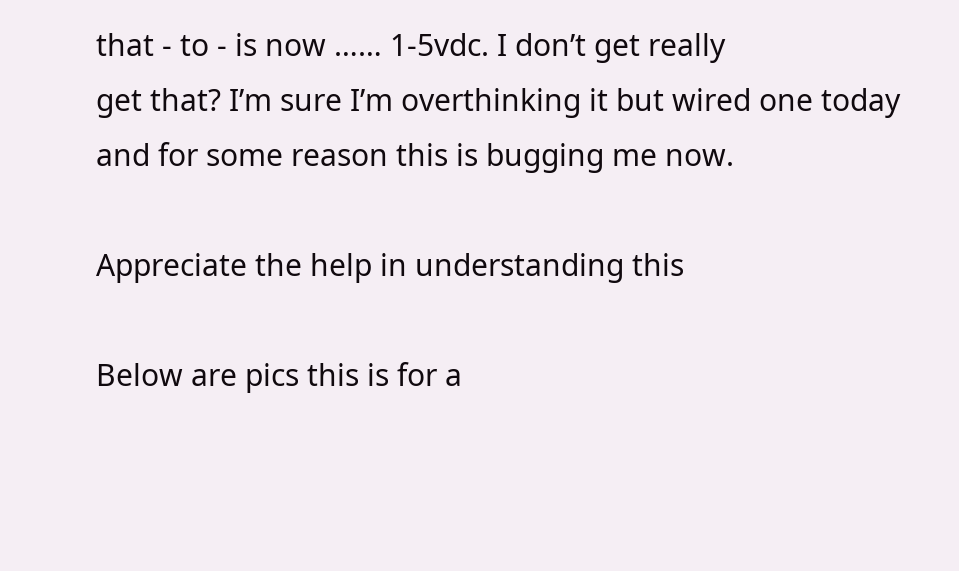that - to - is now …… 1-5vdc. I don’t get really
get that? I’m sure I’m overthinking it but wired one today and for some reason this is bugging me now.

Appreciate the help in understanding this

Below are pics this is for a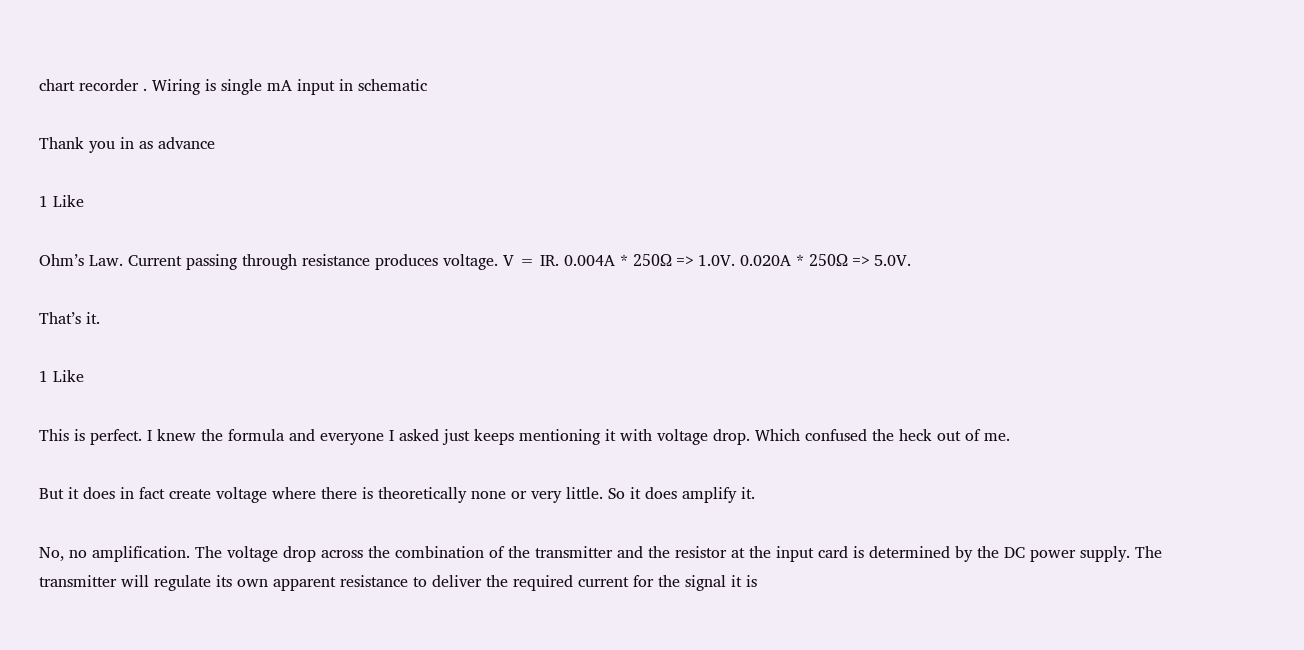chart recorder . Wiring is single mA input in schematic

Thank you in as advance

1 Like

Ohm’s Law. Current passing through resistance produces voltage. V = IR. 0.004A * 250Ω => 1.0V. 0.020A * 250Ω => 5.0V.

That’s it.

1 Like

This is perfect. I knew the formula and everyone I asked just keeps mentioning it with voltage drop. Which confused the heck out of me.

But it does in fact create voltage where there is theoretically none or very little. So it does amplify it.

No, no amplification. The voltage drop across the combination of the transmitter and the resistor at the input card is determined by the DC power supply. The transmitter will regulate its own apparent resistance to deliver the required current for the signal it is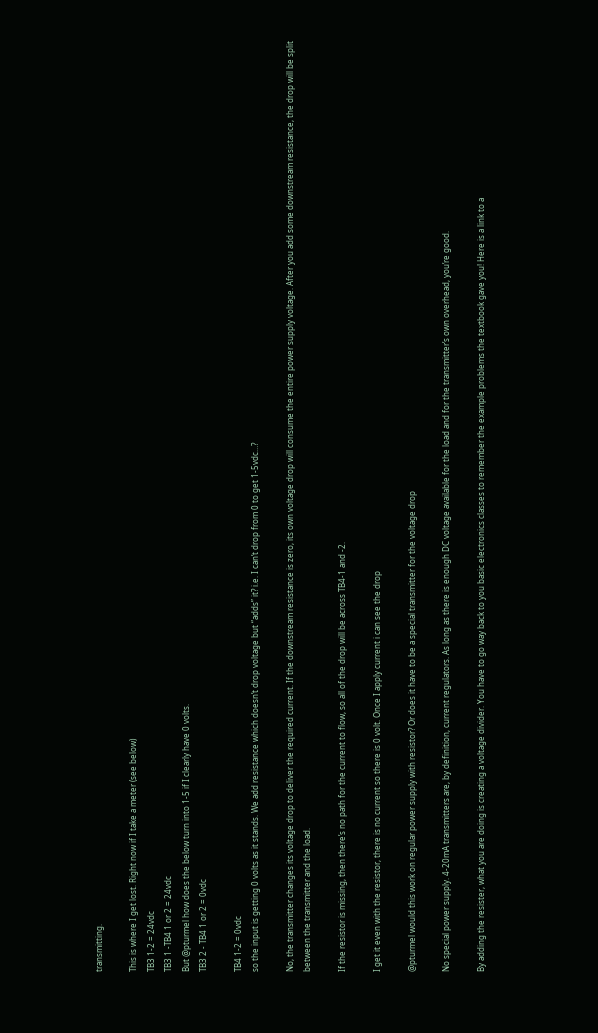transmitting.

This is where I get lost. Right now if I take a meter (see below)
TB3 1-2 = 24vdc
TB3 1 -TB4 1 or 2 = 24vdc
But @pturmel how does the below turn into 1-5 if I clearly have 0 volts.
TB3 2 - TB4 1 or 2 = 0vdc

TB4 1-2 = 0vdc
so the input is getting 0 volts as it stands. We add resistance which doesn’t drop voltage but “adds” it? i.e. I can’t drop from 0 to get 1-5vdc…?

No, the transmitter changes its voltage drop to deliver the required current. If the downstream resistance is zero, its own voltage drop will consume the entire power supply voltage. After you add some downstream resistance, the drop will be split between the transmitter and the load.

If the resistor is missing, then there’s no path for the current to flow, so all of the drop will be across TB4-1 and -2.

I get it even with the resistor, there is no current so there is 0 volt. Once I apply current i can see the drop

@pturmel would this work on regular power supply with resistor? Or does it have to be a special transmitter for the voltage drop

No special power supply. 4-20mA transmitters are, by definition, current regulators. As long as there is enough DC voltage available for the load and for the transmitter’s own overhead, you’re good.

By adding the resister, what you are doing is creating a voltage divider. You have to go way back to you basic electronics classes to remember the example problems the textbook gave you! Here is a link to a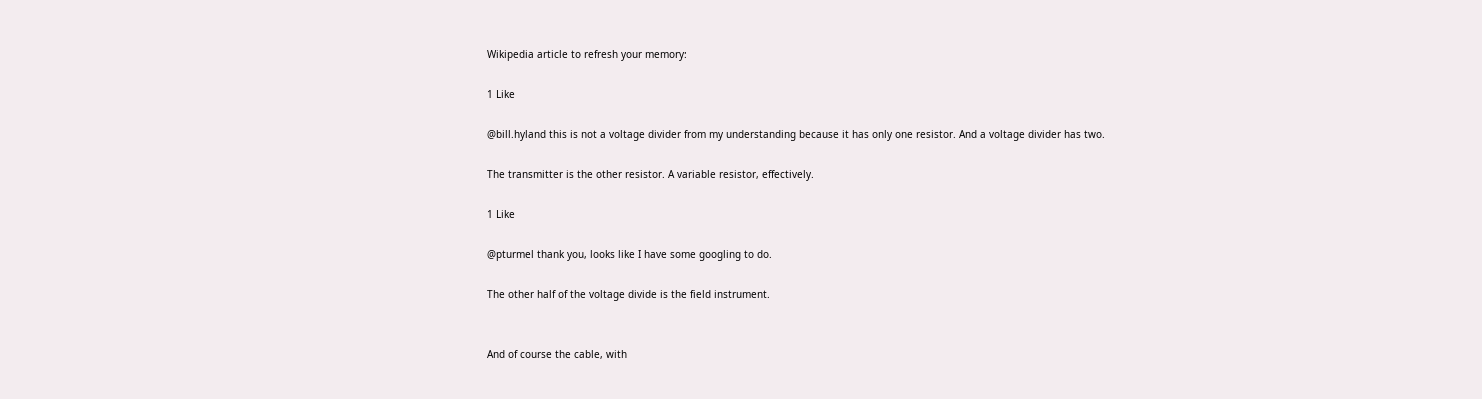Wikipedia article to refresh your memory:

1 Like

@bill.hyland this is not a voltage divider from my understanding because it has only one resistor. And a voltage divider has two.

The transmitter is the other resistor. A variable resistor, effectively.

1 Like

@pturmel thank you, looks like I have some googling to do.

The other half of the voltage divide is the field instrument.


And of course the cable, with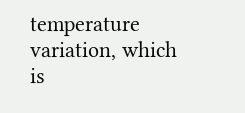temperature variation, which is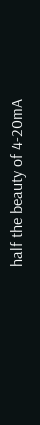half the beauty of 4-20mA